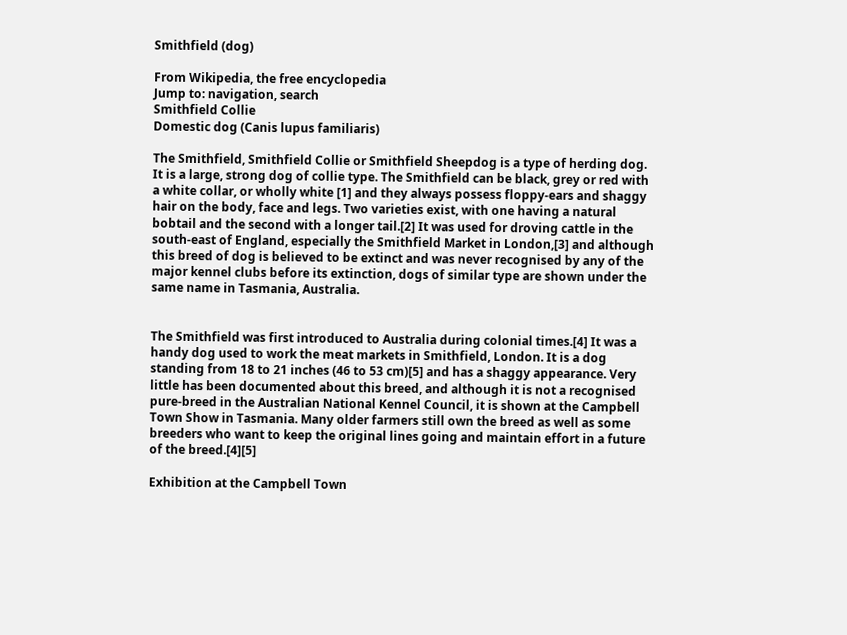Smithfield (dog)

From Wikipedia, the free encyclopedia
Jump to: navigation, search
Smithfield Collie
Domestic dog (Canis lupus familiaris)

The Smithfield, Smithfield Collie or Smithfield Sheepdog is a type of herding dog. It is a large, strong dog of collie type. The Smithfield can be black, grey or red with a white collar, or wholly white [1] and they always possess floppy-ears and shaggy hair on the body, face and legs. Two varieties exist, with one having a natural bobtail and the second with a longer tail.[2] It was used for droving cattle in the south-east of England, especially the Smithfield Market in London,[3] and although this breed of dog is believed to be extinct and was never recognised by any of the major kennel clubs before its extinction, dogs of similar type are shown under the same name in Tasmania, Australia.


The Smithfield was first introduced to Australia during colonial times.[4] It was a handy dog used to work the meat markets in Smithfield, London. It is a dog standing from 18 to 21 inches (46 to 53 cm)[5] and has a shaggy appearance. Very little has been documented about this breed, and although it is not a recognised pure-breed in the Australian National Kennel Council, it is shown at the Campbell Town Show in Tasmania. Many older farmers still own the breed as well as some breeders who want to keep the original lines going and maintain effort in a future of the breed.[4][5]

Exhibition at the Campbell Town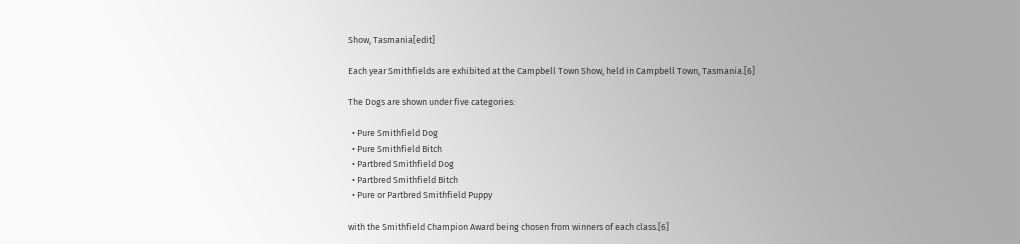Show, Tasmania[edit]

Each year Smithfields are exhibited at the Campbell Town Show, held in Campbell Town, Tasmania.[6]

The Dogs are shown under five categories:

  • Pure Smithfield Dog
  • Pure Smithfield Bitch
  • Partbred Smithfield Dog
  • Partbred Smithfield Bitch
  • Pure or Partbred Smithfield Puppy

with the Smithfield Champion Award being chosen from winners of each class.[6]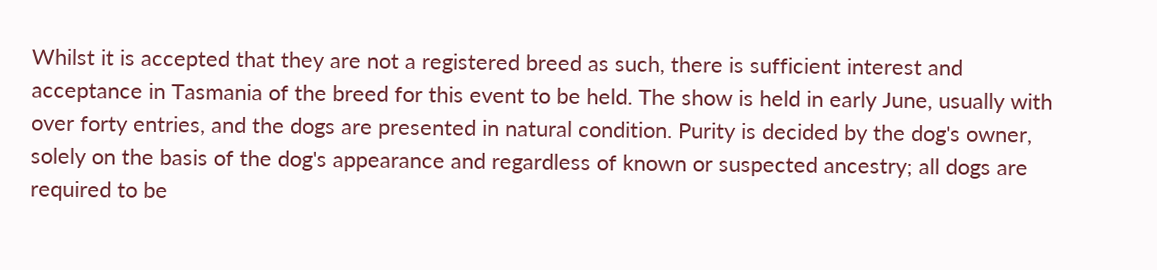Whilst it is accepted that they are not a registered breed as such, there is sufficient interest and acceptance in Tasmania of the breed for this event to be held. The show is held in early June, usually with over forty entries, and the dogs are presented in natural condition. Purity is decided by the dog's owner, solely on the basis of the dog's appearance and regardless of known or suspected ancestry; all dogs are required to be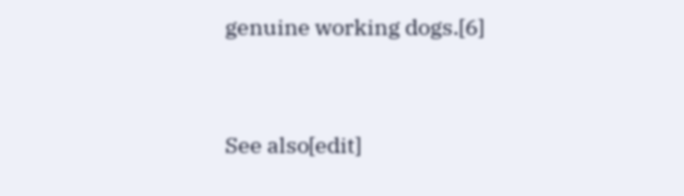genuine working dogs.[6]


See also[edit]